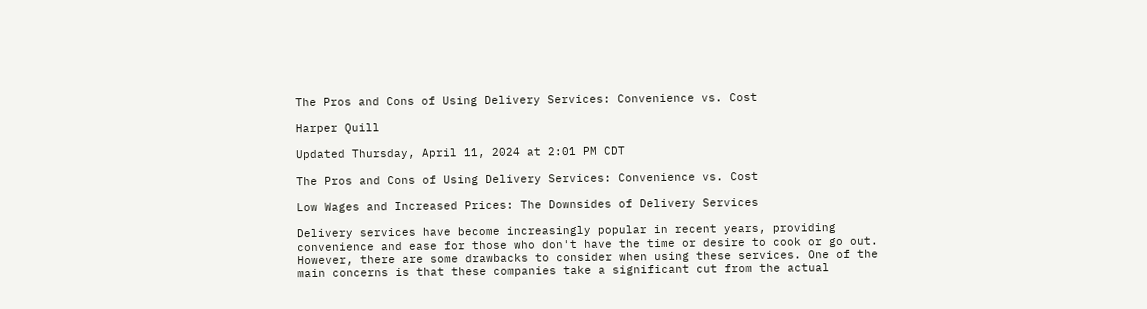The Pros and Cons of Using Delivery Services: Convenience vs. Cost

Harper Quill

Updated Thursday, April 11, 2024 at 2:01 PM CDT

The Pros and Cons of Using Delivery Services: Convenience vs. Cost

Low Wages and Increased Prices: The Downsides of Delivery Services

Delivery services have become increasingly popular in recent years, providing convenience and ease for those who don't have the time or desire to cook or go out. However, there are some drawbacks to consider when using these services. One of the main concerns is that these companies take a significant cut from the actual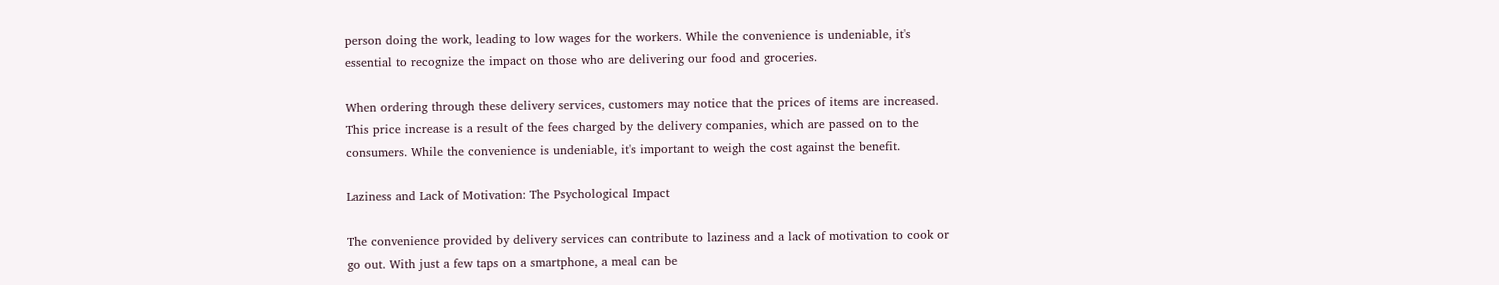person doing the work, leading to low wages for the workers. While the convenience is undeniable, it's essential to recognize the impact on those who are delivering our food and groceries.

When ordering through these delivery services, customers may notice that the prices of items are increased. This price increase is a result of the fees charged by the delivery companies, which are passed on to the consumers. While the convenience is undeniable, it's important to weigh the cost against the benefit.

Laziness and Lack of Motivation: The Psychological Impact

The convenience provided by delivery services can contribute to laziness and a lack of motivation to cook or go out. With just a few taps on a smartphone, a meal can be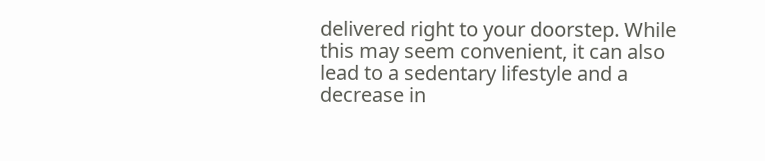delivered right to your doorstep. While this may seem convenient, it can also lead to a sedentary lifestyle and a decrease in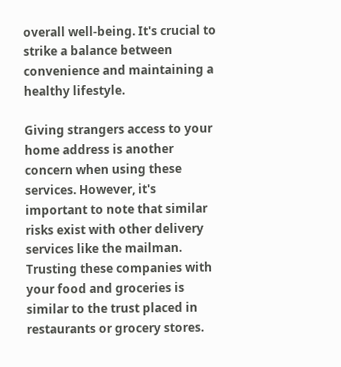overall well-being. It's crucial to strike a balance between convenience and maintaining a healthy lifestyle.

Giving strangers access to your home address is another concern when using these services. However, it's important to note that similar risks exist with other delivery services like the mailman. Trusting these companies with your food and groceries is similar to the trust placed in restaurants or grocery stores.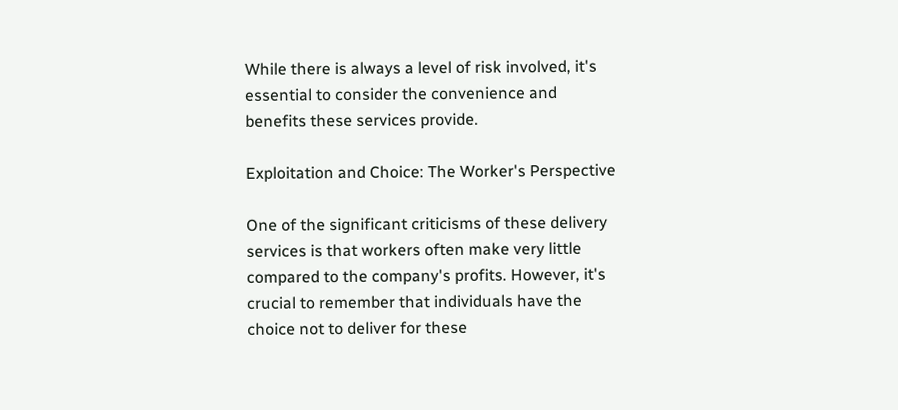While there is always a level of risk involved, it's essential to consider the convenience and benefits these services provide.

Exploitation and Choice: The Worker's Perspective

One of the significant criticisms of these delivery services is that workers often make very little compared to the company's profits. However, it's crucial to remember that individuals have the choice not to deliver for these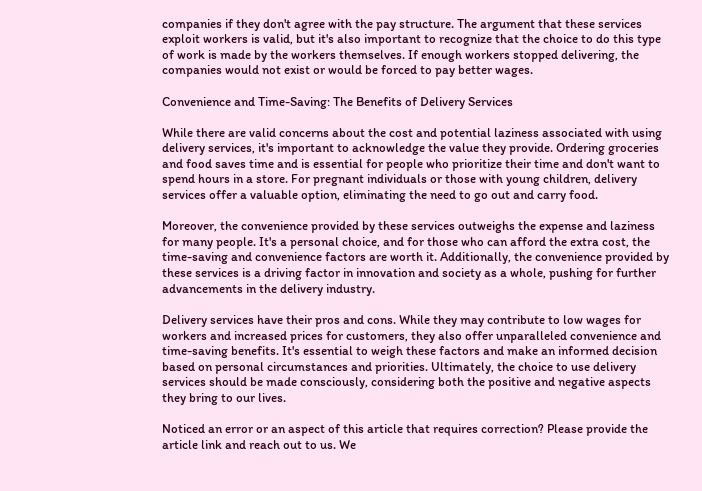companies if they don't agree with the pay structure. The argument that these services exploit workers is valid, but it's also important to recognize that the choice to do this type of work is made by the workers themselves. If enough workers stopped delivering, the companies would not exist or would be forced to pay better wages.

Convenience and Time-Saving: The Benefits of Delivery Services

While there are valid concerns about the cost and potential laziness associated with using delivery services, it's important to acknowledge the value they provide. Ordering groceries and food saves time and is essential for people who prioritize their time and don't want to spend hours in a store. For pregnant individuals or those with young children, delivery services offer a valuable option, eliminating the need to go out and carry food.

Moreover, the convenience provided by these services outweighs the expense and laziness for many people. It's a personal choice, and for those who can afford the extra cost, the time-saving and convenience factors are worth it. Additionally, the convenience provided by these services is a driving factor in innovation and society as a whole, pushing for further advancements in the delivery industry.

Delivery services have their pros and cons. While they may contribute to low wages for workers and increased prices for customers, they also offer unparalleled convenience and time-saving benefits. It's essential to weigh these factors and make an informed decision based on personal circumstances and priorities. Ultimately, the choice to use delivery services should be made consciously, considering both the positive and negative aspects they bring to our lives.

Noticed an error or an aspect of this article that requires correction? Please provide the article link and reach out to us. We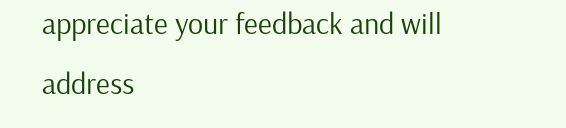appreciate your feedback and will address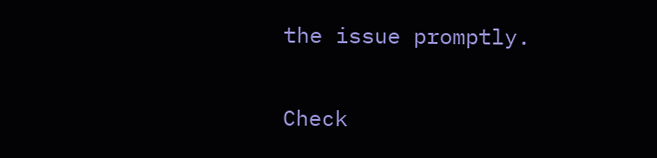the issue promptly.

Check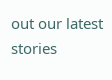out our latest stories